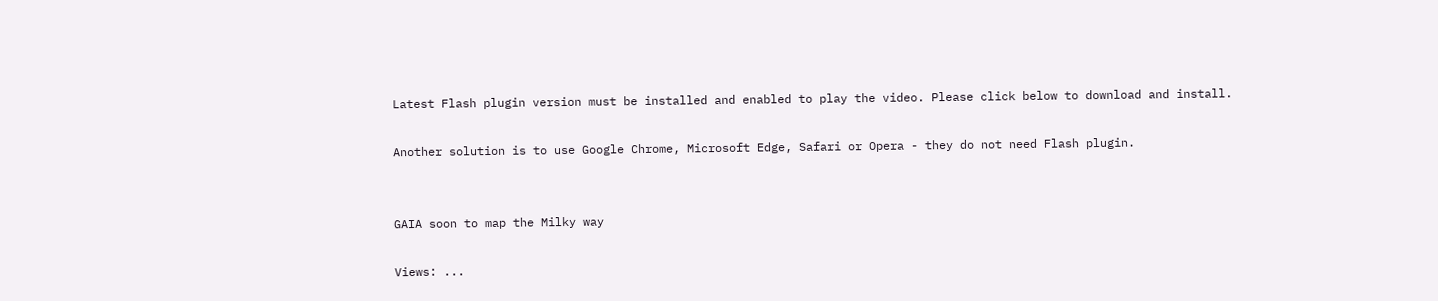Latest Flash plugin version must be installed and enabled to play the video. Please click below to download and install.

Another solution is to use Google Chrome, Microsoft Edge, Safari or Opera - they do not need Flash plugin.


GAIA soon to map the Milky way

Views: ...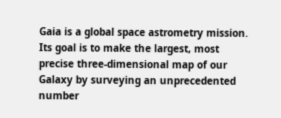Gaia is a global space astrometry mission. Its goal is to make the largest, most precise three-dimensional map of our Galaxy by surveying an unprecedented number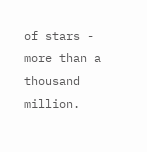of stars - more than a thousand million.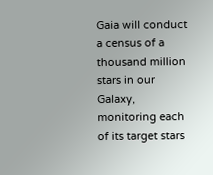Gaia will conduct a census of a thousand million stars in our Galaxy, monitoring each of its target stars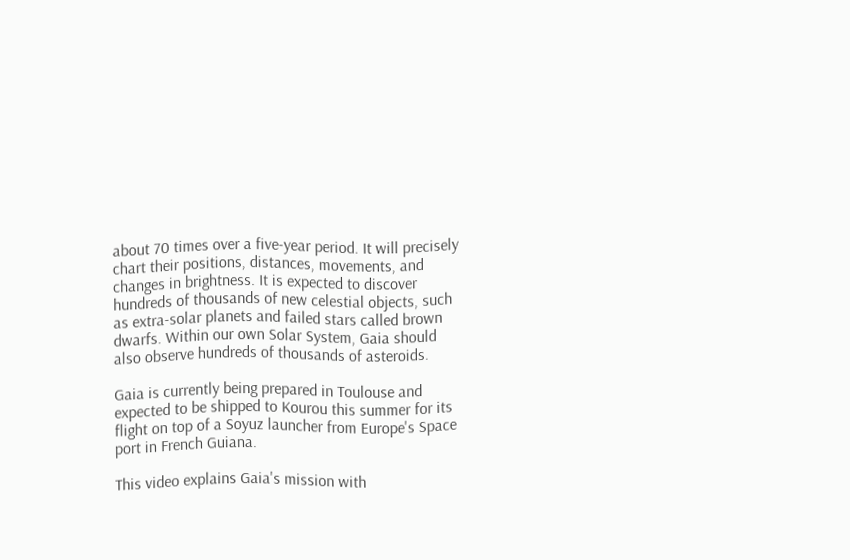about 70 times over a five-year period. It will precisely chart their positions, distances, movements, and changes in brightness. It is expected to discover hundreds of thousands of new celestial objects, such as extra-solar planets and failed stars called brown dwarfs. Within our own Solar System, Gaia should also observe hundreds of thousands of asteroids.

Gaia is currently being prepared in Toulouse and expected to be shipped to Kourou this summer for its flight on top of a Soyuz launcher from Europe's Space port in French Guiana.

This video explains Gaia's mission with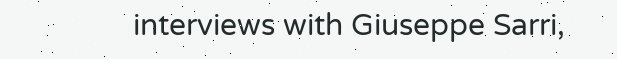interviews with Giuseppe Sarri,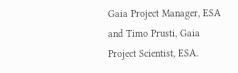Gaia Project Manager, ESA and Timo Prusti, Gaia Project Scientist, ESA.